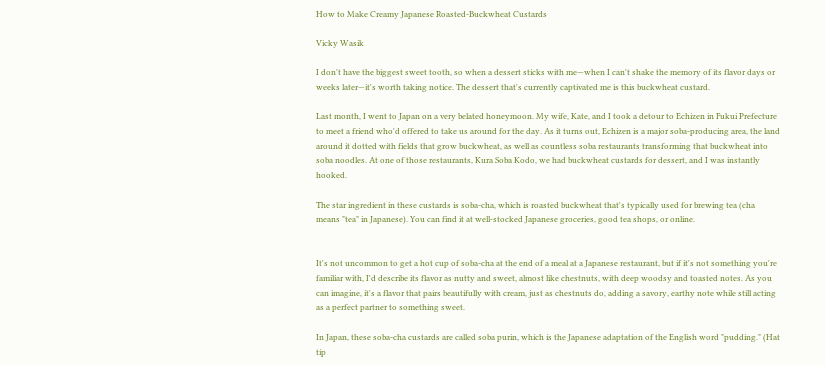How to Make Creamy Japanese Roasted-Buckwheat Custards

Vicky Wasik

I don't have the biggest sweet tooth, so when a dessert sticks with me—when I can't shake the memory of its flavor days or weeks later—it's worth taking notice. The dessert that's currently captivated me is this buckwheat custard.

Last month, I went to Japan on a very belated honeymoon. My wife, Kate, and I took a detour to Echizen in Fukui Prefecture to meet a friend who'd offered to take us around for the day. As it turns out, Echizen is a major soba-producing area, the land around it dotted with fields that grow buckwheat, as well as countless soba restaurants transforming that buckwheat into soba noodles. At one of those restaurants, Kura Soba Kodo, we had buckwheat custards for dessert, and I was instantly hooked.

The star ingredient in these custards is soba-cha, which is roasted buckwheat that's typically used for brewing tea (cha means "tea" in Japanese). You can find it at well-stocked Japanese groceries, good tea shops, or online.


It's not uncommon to get a hot cup of soba-cha at the end of a meal at a Japanese restaurant, but if it's not something you're familiar with, I'd describe its flavor as nutty and sweet, almost like chestnuts, with deep woodsy and toasted notes. As you can imagine, it's a flavor that pairs beautifully with cream, just as chestnuts do, adding a savory, earthy note while still acting as a perfect partner to something sweet.

In Japan, these soba-cha custards are called soba purin, which is the Japanese adaptation of the English word "pudding." (Hat tip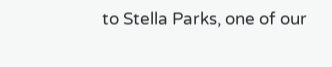to Stella Parks, one of our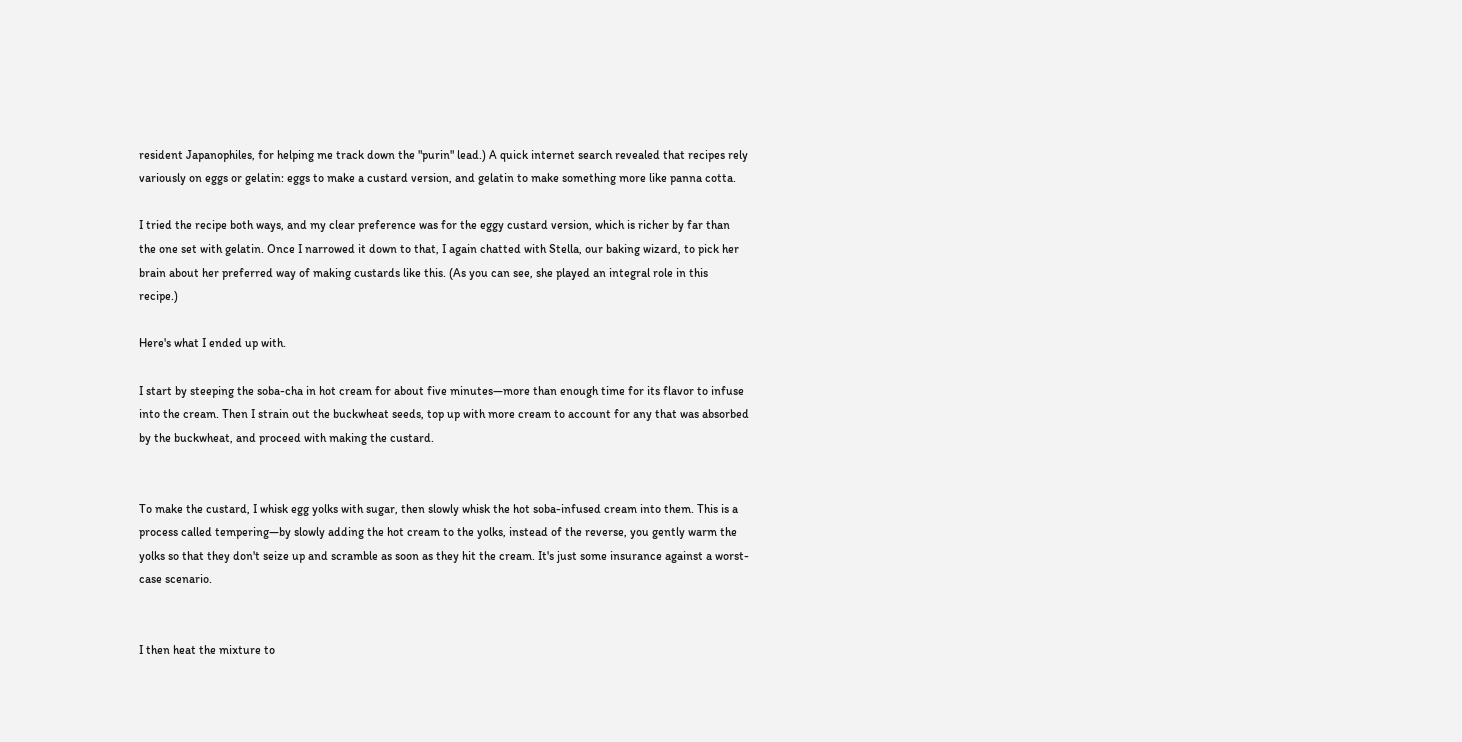resident Japanophiles, for helping me track down the "purin" lead.) A quick internet search revealed that recipes rely variously on eggs or gelatin: eggs to make a custard version, and gelatin to make something more like panna cotta.

I tried the recipe both ways, and my clear preference was for the eggy custard version, which is richer by far than the one set with gelatin. Once I narrowed it down to that, I again chatted with Stella, our baking wizard, to pick her brain about her preferred way of making custards like this. (As you can see, she played an integral role in this recipe.)

Here's what I ended up with.

I start by steeping the soba-cha in hot cream for about five minutes—more than enough time for its flavor to infuse into the cream. Then I strain out the buckwheat seeds, top up with more cream to account for any that was absorbed by the buckwheat, and proceed with making the custard.


To make the custard, I whisk egg yolks with sugar, then slowly whisk the hot soba-infused cream into them. This is a process called tempering—by slowly adding the hot cream to the yolks, instead of the reverse, you gently warm the yolks so that they don't seize up and scramble as soon as they hit the cream. It's just some insurance against a worst-case scenario.


I then heat the mixture to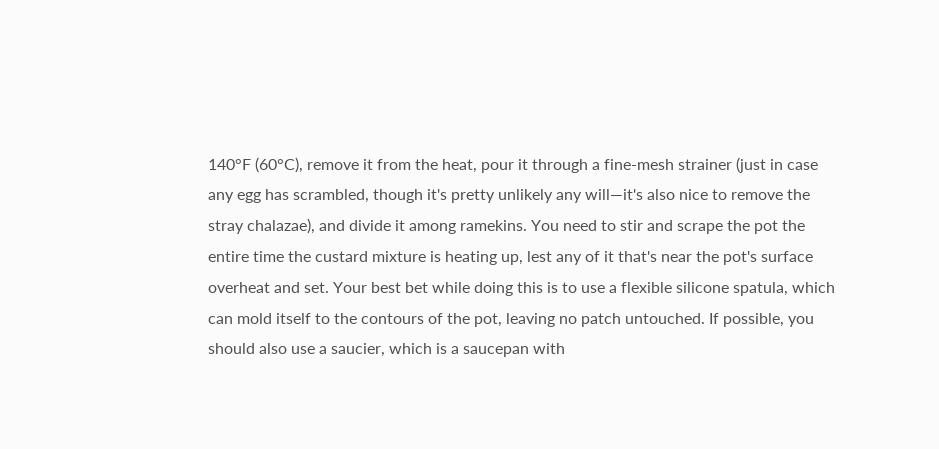140°F (60°C), remove it from the heat, pour it through a fine-mesh strainer (just in case any egg has scrambled, though it's pretty unlikely any will—it's also nice to remove the stray chalazae), and divide it among ramekins. You need to stir and scrape the pot the entire time the custard mixture is heating up, lest any of it that's near the pot's surface overheat and set. Your best bet while doing this is to use a flexible silicone spatula, which can mold itself to the contours of the pot, leaving no patch untouched. If possible, you should also use a saucier, which is a saucepan with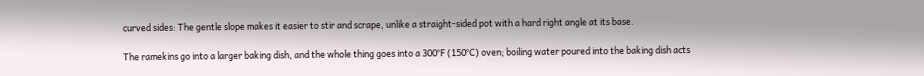curved sides: The gentle slope makes it easier to stir and scrape, unlike a straight-sided pot with a hard right angle at its base.

The ramekins go into a larger baking dish, and the whole thing goes into a 300°F (150°C) oven; boiling water poured into the baking dish acts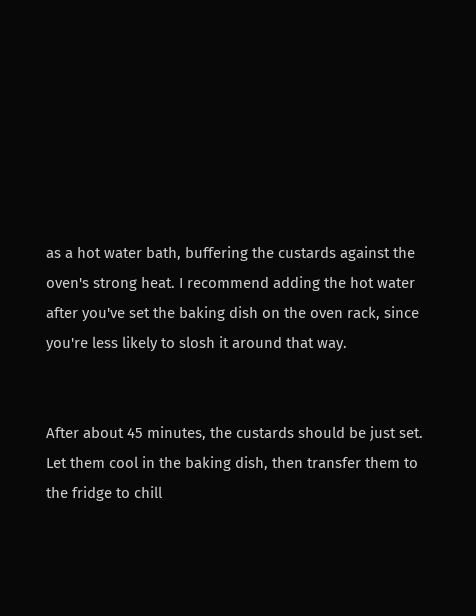as a hot water bath, buffering the custards against the oven's strong heat. I recommend adding the hot water after you've set the baking dish on the oven rack, since you're less likely to slosh it around that way.


After about 45 minutes, the custards should be just set. Let them cool in the baking dish, then transfer them to the fridge to chill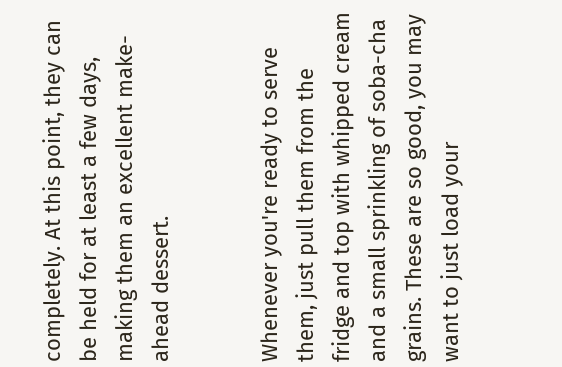completely. At this point, they can be held for at least a few days, making them an excellent make-ahead dessert.


Whenever you're ready to serve them, just pull them from the fridge and top with whipped cream and a small sprinkling of soba-cha grains. These are so good, you may want to just load your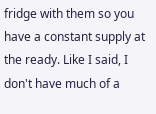fridge with them so you have a constant supply at the ready. Like I said, I don't have much of a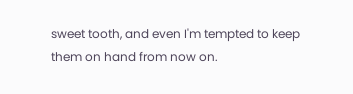sweet tooth, and even I'm tempted to keep them on hand from now on.